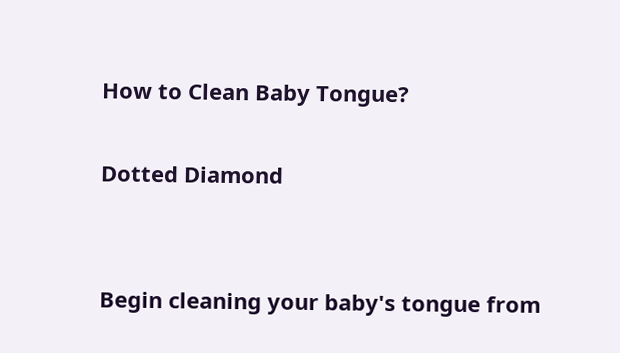How to Clean Baby Tongue?

Dotted Diamond


Begin cleaning your baby's tongue from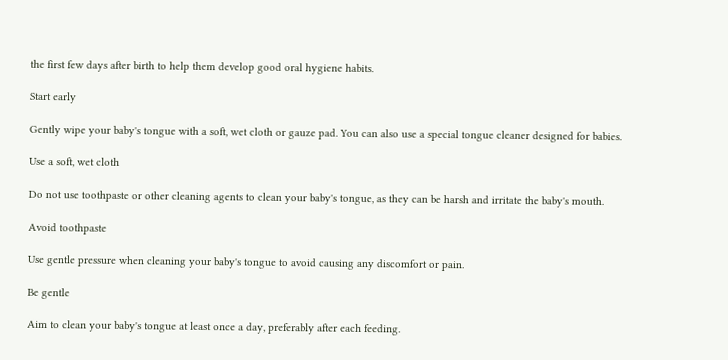the first few days after birth to help them develop good oral hygiene habits.

Start early

Gently wipe your baby's tongue with a soft, wet cloth or gauze pad. You can also use a special tongue cleaner designed for babies.

Use a soft, wet cloth

Do not use toothpaste or other cleaning agents to clean your baby's tongue, as they can be harsh and irritate the baby's mouth.

Avoid toothpaste

Use gentle pressure when cleaning your baby's tongue to avoid causing any discomfort or pain.

Be gentle

Aim to clean your baby's tongue at least once a day, preferably after each feeding.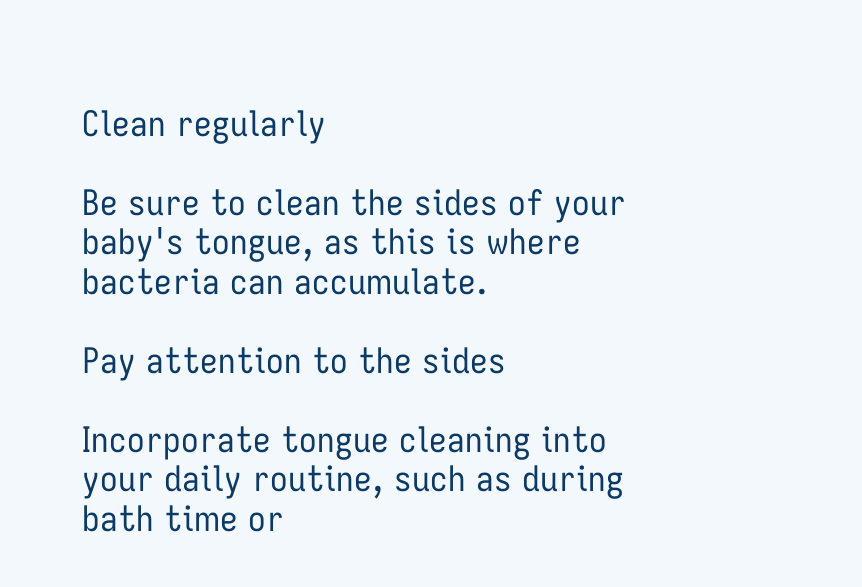Clean regularly

Be sure to clean the sides of your baby's tongue, as this is where bacteria can accumulate.

Pay attention to the sides

Incorporate tongue cleaning into your daily routine, such as during bath time or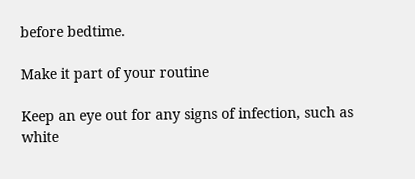before bedtime.

Make it part of your routine

Keep an eye out for any signs of infection, such as white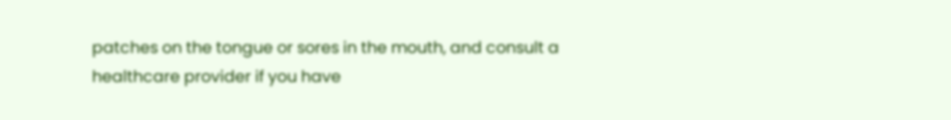patches on the tongue or sores in the mouth, and consult a healthcare provider if you have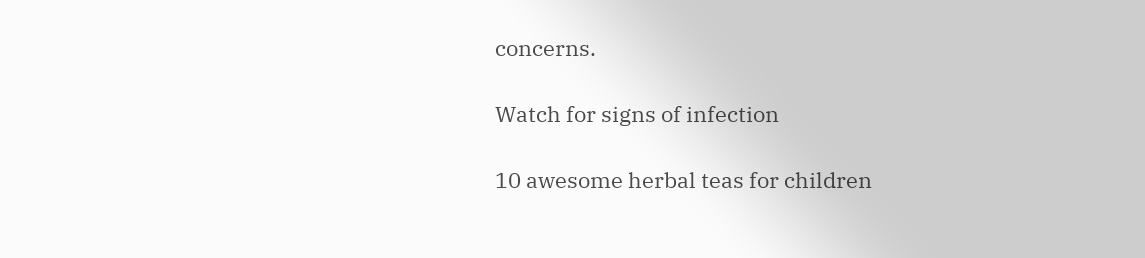concerns.

Watch for signs of infection

10 awesome herbal teas for children